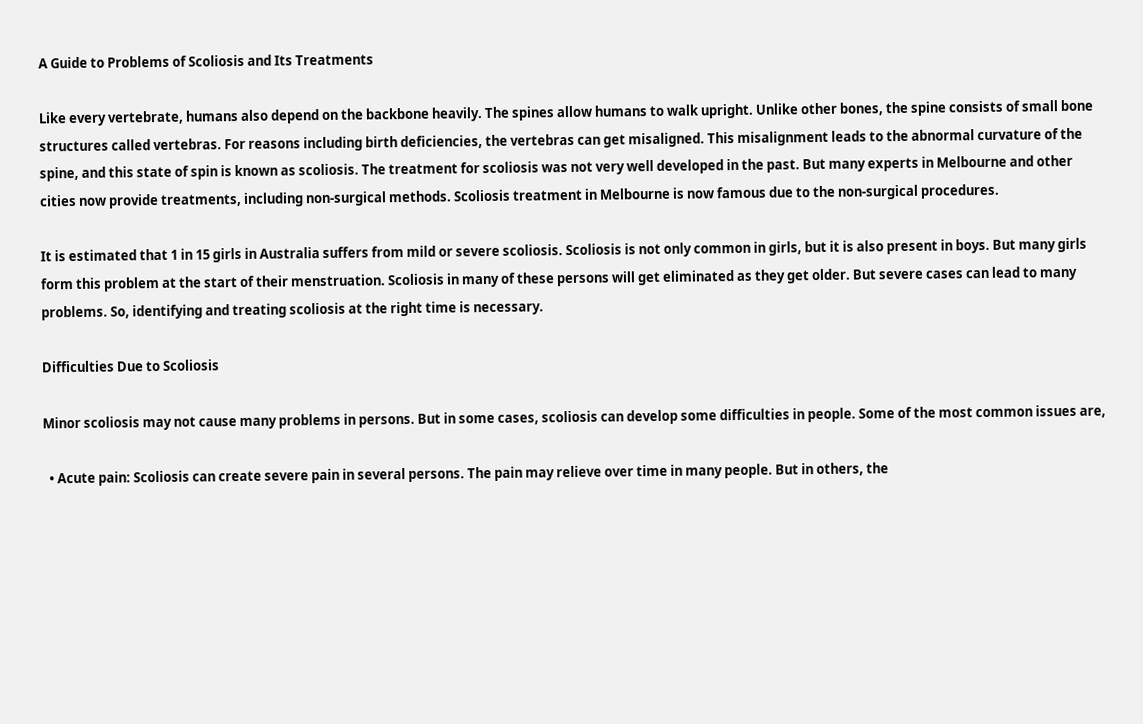A Guide to Problems of Scoliosis and Its Treatments

Like every vertebrate, humans also depend on the backbone heavily. The spines allow humans to walk upright. Unlike other bones, the spine consists of small bone structures called vertebras. For reasons including birth deficiencies, the vertebras can get misaligned. This misalignment leads to the abnormal curvature of the spine, and this state of spin is known as scoliosis. The treatment for scoliosis was not very well developed in the past. But many experts in Melbourne and other cities now provide treatments, including non-surgical methods. Scoliosis treatment in Melbourne is now famous due to the non-surgical procedures.

It is estimated that 1 in 15 girls in Australia suffers from mild or severe scoliosis. Scoliosis is not only common in girls, but it is also present in boys. But many girls form this problem at the start of their menstruation. Scoliosis in many of these persons will get eliminated as they get older. But severe cases can lead to many problems. So, identifying and treating scoliosis at the right time is necessary.

Difficulties Due to Scoliosis

Minor scoliosis may not cause many problems in persons. But in some cases, scoliosis can develop some difficulties in people. Some of the most common issues are,

  • Acute pain: Scoliosis can create severe pain in several persons. The pain may relieve over time in many people. But in others, the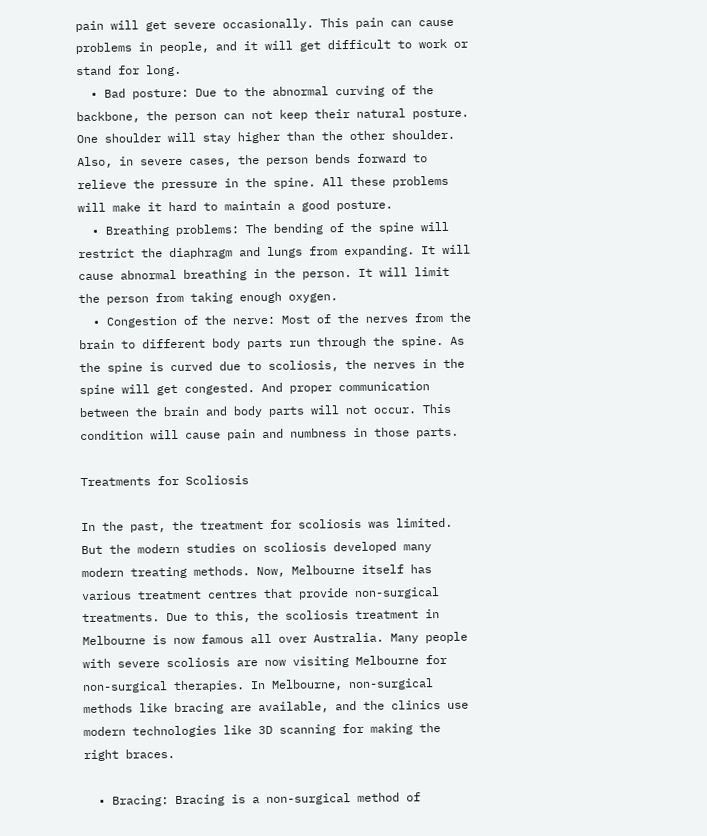pain will get severe occasionally. This pain can cause problems in people, and it will get difficult to work or stand for long.
  • Bad posture: Due to the abnormal curving of the backbone, the person can not keep their natural posture. One shoulder will stay higher than the other shoulder. Also, in severe cases, the person bends forward to relieve the pressure in the spine. All these problems will make it hard to maintain a good posture.
  • Breathing problems: The bending of the spine will restrict the diaphragm and lungs from expanding. It will cause abnormal breathing in the person. It will limit the person from taking enough oxygen.
  • Congestion of the nerve: Most of the nerves from the brain to different body parts run through the spine. As the spine is curved due to scoliosis, the nerves in the spine will get congested. And proper communication between the brain and body parts will not occur. This condition will cause pain and numbness in those parts.

Treatments for Scoliosis

In the past, the treatment for scoliosis was limited. But the modern studies on scoliosis developed many modern treating methods. Now, Melbourne itself has various treatment centres that provide non-surgical treatments. Due to this, the scoliosis treatment in Melbourne is now famous all over Australia. Many people with severe scoliosis are now visiting Melbourne for non-surgical therapies. In Melbourne, non-surgical methods like bracing are available, and the clinics use modern technologies like 3D scanning for making the right braces.

  • Bracing: Bracing is a non-surgical method of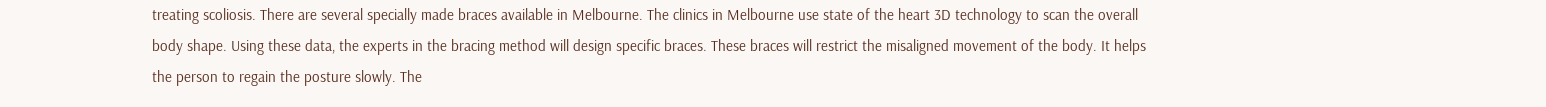treating scoliosis. There are several specially made braces available in Melbourne. The clinics in Melbourne use state of the heart 3D technology to scan the overall body shape. Using these data, the experts in the bracing method will design specific braces. These braces will restrict the misaligned movement of the body. It helps the person to regain the posture slowly. The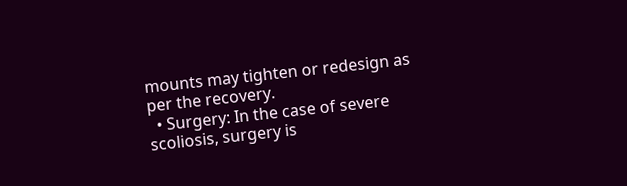mounts may tighten or redesign as per the recovery.
  • Surgery: In the case of severe scoliosis, surgery is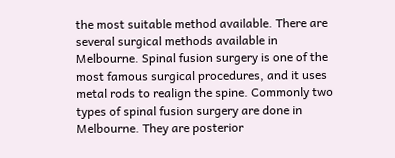the most suitable method available. There are several surgical methods available in Melbourne. Spinal fusion surgery is one of the most famous surgical procedures, and it uses metal rods to realign the spine. Commonly two types of spinal fusion surgery are done in Melbourne. They are posterior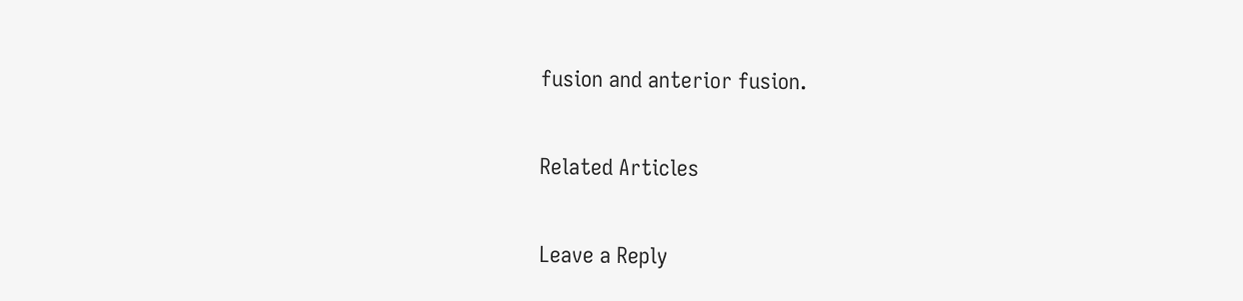fusion and anterior fusion.

Related Articles

Leave a Reply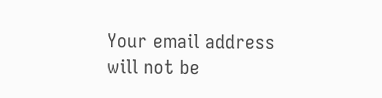Your email address will not be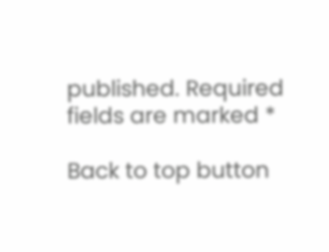published. Required fields are marked *

Back to top button